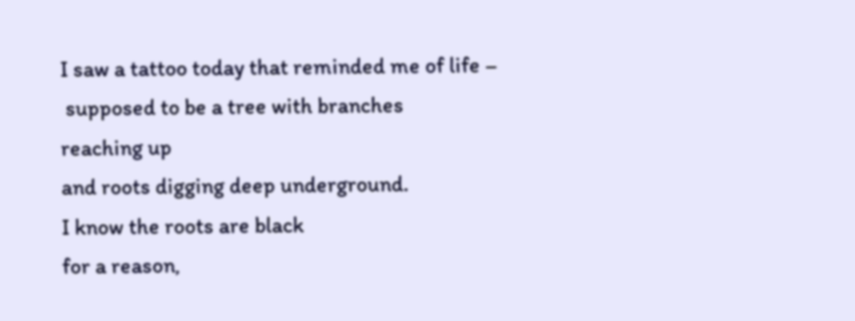I saw a tattoo today that reminded me of life –
 supposed to be a tree with branches
reaching up
and roots digging deep underground.
I know the roots are black
for a reason,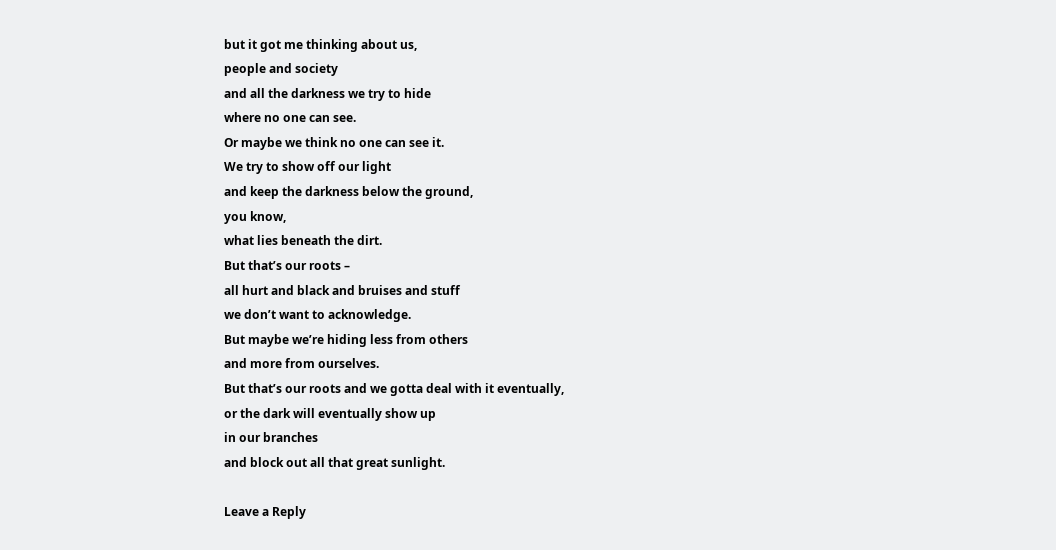but it got me thinking about us,
people and society
and all the darkness we try to hide
where no one can see.
Or maybe we think no one can see it.
We try to show off our light
and keep the darkness below the ground,
you know,
what lies beneath the dirt.
But that’s our roots –
all hurt and black and bruises and stuff
we don’t want to acknowledge.
But maybe we’re hiding less from others
and more from ourselves.
But that’s our roots and we gotta deal with it eventually,
or the dark will eventually show up
in our branches
and block out all that great sunlight.

Leave a Reply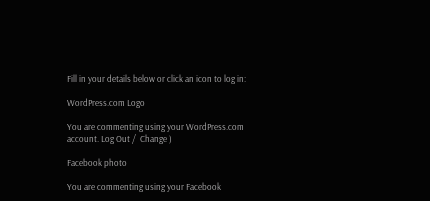Fill in your details below or click an icon to log in:

WordPress.com Logo

You are commenting using your WordPress.com account. Log Out /  Change )

Facebook photo

You are commenting using your Facebook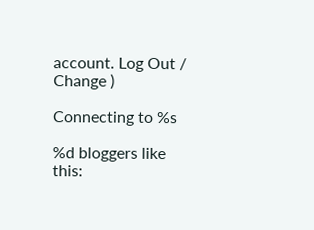account. Log Out /  Change )

Connecting to %s

%d bloggers like this: